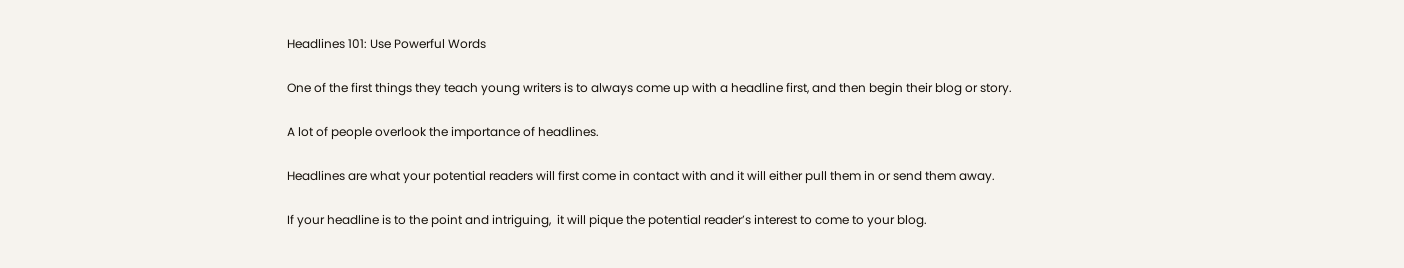Headlines 101: Use Powerful Words

One of the first things they teach young writers is to always come up with a headline first, and then begin their blog or story.

A lot of people overlook the importance of headlines.

Headlines are what your potential readers will first come in contact with and it will either pull them in or send them away.

If your headline is to the point and intriguing,  it will pique the potential reader’s interest to come to your blog.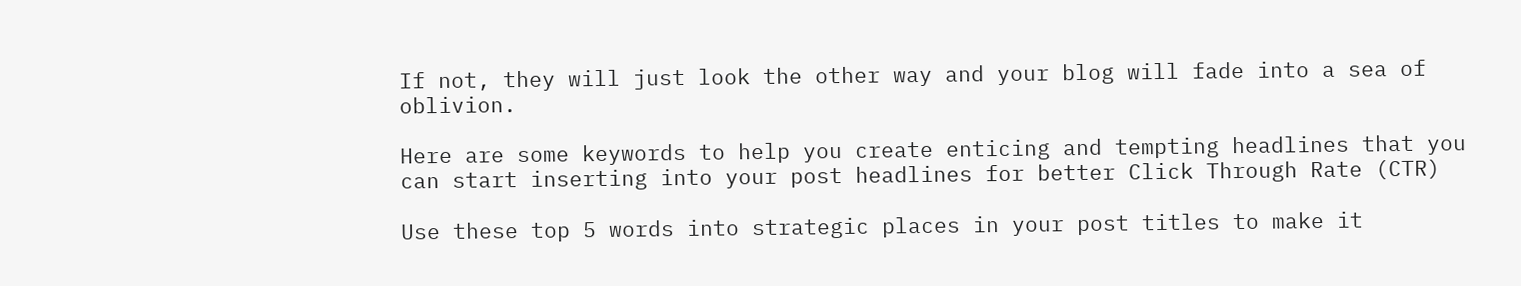If not, they will just look the other way and your blog will fade into a sea of oblivion.

Here are some keywords to help you create enticing and tempting headlines that you can start inserting into your post headlines for better Click Through Rate (CTR)

Use these top 5 words into strategic places in your post titles to make it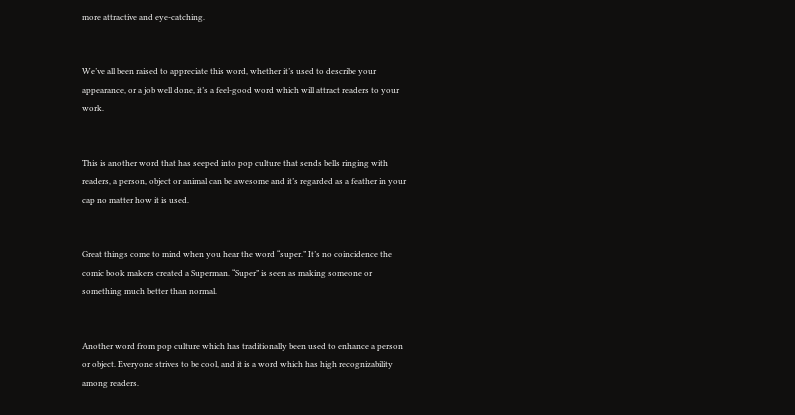more attractive and eye-catching.


We’ve all been raised to appreciate this word, whether it’s used to describe your appearance, or a job well done, it’s a feel-good word which will attract readers to your work.


This is another word that has seeped into pop culture that sends bells ringing with readers, a person, object or animal can be awesome and it’s regarded as a feather in your cap no matter how it is used.


Great things come to mind when you hear the word “super.” It’s no coincidence the comic book makers created a Superman. “Super” is seen as making someone or something much better than normal.


Another word from pop culture which has traditionally been used to enhance a person or object. Everyone strives to be cool, and it is a word which has high recognizability among readers.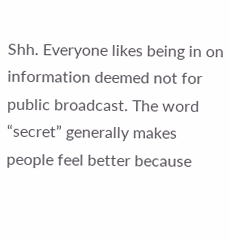Shh. Everyone likes being in on information deemed not for public broadcast. The word “secret” generally makes people feel better because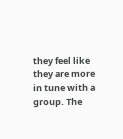they feel like they are more in tune with a group. The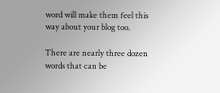word will make them feel this way about your blog too.

There are nearly three dozen words that can be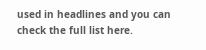used in headlines and you can check the full list here.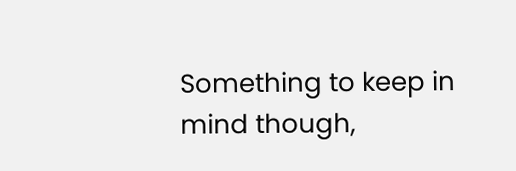Something to keep in mind though,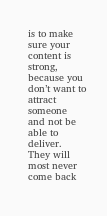is to make sure your content is strong, because you don’t want to attract someone and not be able to deliver. They will most never come back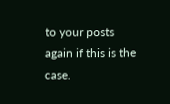to your posts again if this is the case.